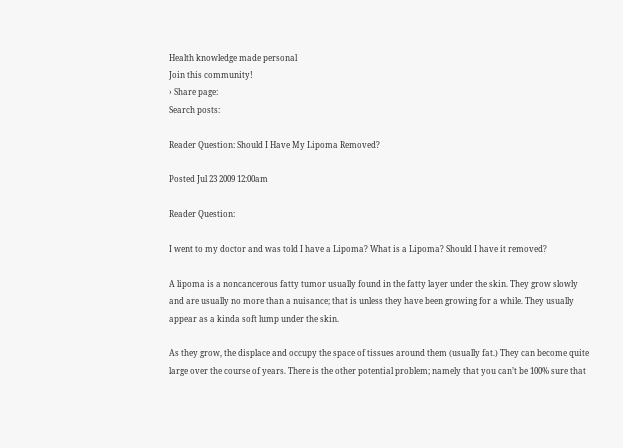Health knowledge made personal
Join this community!
› Share page:
Search posts:

Reader Question: Should I Have My Lipoma Removed?

Posted Jul 23 2009 12:00am

Reader Question:

I went to my doctor and was told I have a Lipoma? What is a Lipoma? Should I have it removed?

A lipoma is a noncancerous fatty tumor usually found in the fatty layer under the skin. They grow slowly and are usually no more than a nuisance; that is unless they have been growing for a while. They usually appear as a kinda soft lump under the skin.

As they grow, the displace and occupy the space of tissues around them (usually fat.) They can become quite large over the course of years. There is the other potential problem; namely that you can’t be 100% sure that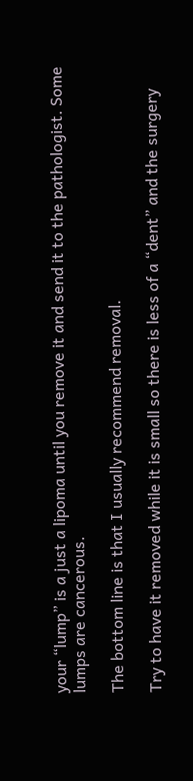your “lump” is a just a lipoma until you remove it and send it to the pathologist. Some lumps are cancerous.

The bottom line is that I usually recommend removal.

Try to have it removed while it is small so there is less of a “dent” and the surgery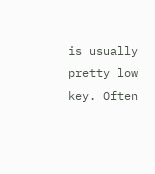is usually pretty low key. Often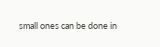small ones can be done in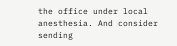the office under local anesthesia. And consider sending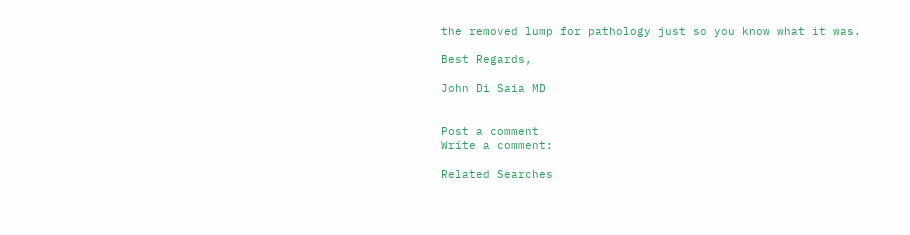the removed lump for pathology just so you know what it was.

Best Regards,

John Di Saia MD


Post a comment
Write a comment:

Related Searches